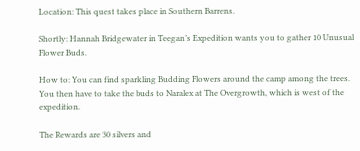Location: This quest takes place in Southern Barrens.

Shortly: Hannah Bridgewater in Teegan’s Expedition wants you to gather 10 Unusual Flower Buds.

How to: You can find sparkling Budding Flowers around the camp among the trees. You then have to take the buds to Naralex at The Overgrowth, which is west of the expedition.

The Rewards are 30 silvers and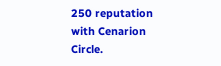250 reputation with Cenarion Circle.